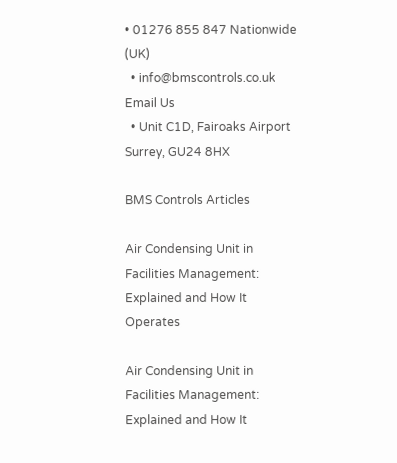• 01276 855 847 Nationwide (UK)
  • info@bmscontrols.co.uk Email Us
  • Unit C1D, Fairoaks Airport Surrey, GU24 8HX

BMS Controls Articles

Air Condensing Unit in Facilities Management: Explained and How It Operates

Air Condensing Unit in Facilities Management: Explained and How It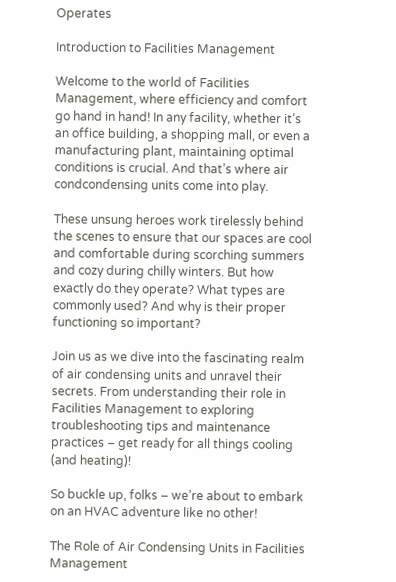Operates

Introduction to Facilities Management

Welcome to the world of Facilities Management, where efficiency and comfort go hand in hand! In any facility, whether it’s an office building, a shopping mall, or even a manufacturing plant, maintaining optimal conditions is crucial. And that’s where air condcondensing units come into play.

These unsung heroes work tirelessly behind the scenes to ensure that our spaces are cool and comfortable during scorching summers and cozy during chilly winters. But how exactly do they operate? What types are commonly used? And why is their proper functioning so important?

Join us as we dive into the fascinating realm of air condensing units and unravel their secrets. From understanding their role in Facilities Management to exploring troubleshooting tips and maintenance practices – get ready for all things cooling (and heating)!

So buckle up, folks – we’re about to embark on an HVAC adventure like no other!

The Role of Air Condensing Units in Facilities Management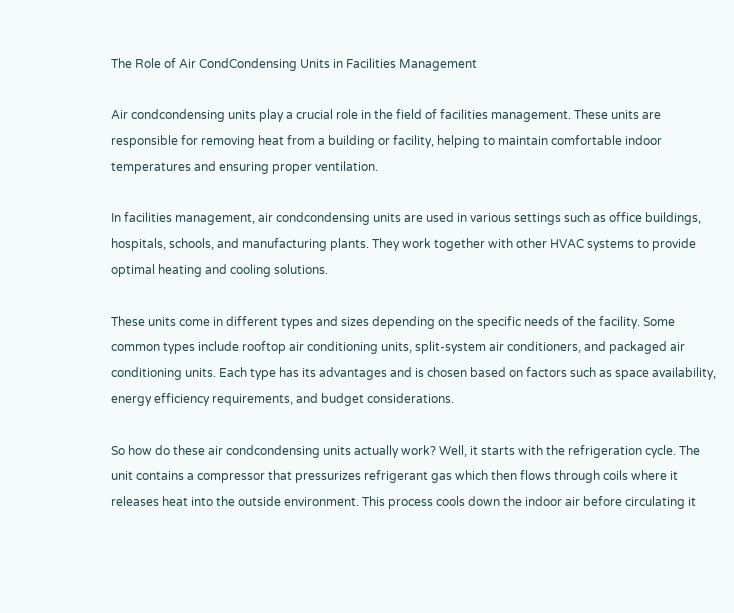The Role of Air CondCondensing Units in Facilities Management

Air condcondensing units play a crucial role in the field of facilities management. These units are responsible for removing heat from a building or facility, helping to maintain comfortable indoor temperatures and ensuring proper ventilation.

In facilities management, air condcondensing units are used in various settings such as office buildings, hospitals, schools, and manufacturing plants. They work together with other HVAC systems to provide optimal heating and cooling solutions.

These units come in different types and sizes depending on the specific needs of the facility. Some common types include rooftop air conditioning units, split-system air conditioners, and packaged air conditioning units. Each type has its advantages and is chosen based on factors such as space availability, energy efficiency requirements, and budget considerations.

So how do these air condcondensing units actually work? Well, it starts with the refrigeration cycle. The unit contains a compressor that pressurizes refrigerant gas which then flows through coils where it releases heat into the outside environment. This process cools down the indoor air before circulating it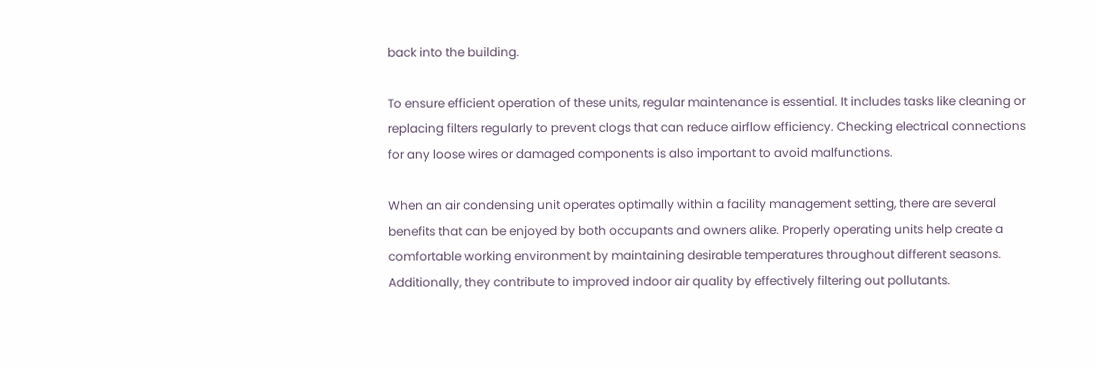back into the building.

To ensure efficient operation of these units, regular maintenance is essential. It includes tasks like cleaning or replacing filters regularly to prevent clogs that can reduce airflow efficiency. Checking electrical connections for any loose wires or damaged components is also important to avoid malfunctions.

When an air condensing unit operates optimally within a facility management setting, there are several benefits that can be enjoyed by both occupants and owners alike. Properly operating units help create a comfortable working environment by maintaining desirable temperatures throughout different seasons. Additionally, they contribute to improved indoor air quality by effectively filtering out pollutants.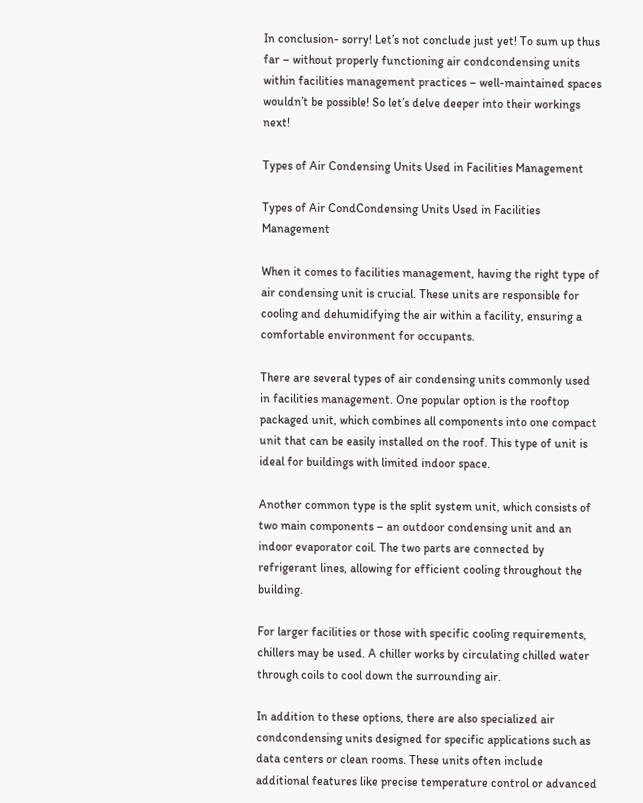In conclusion- sorry! Let’s not conclude just yet! To sum up thus far – without properly functioning air condcondensing units within facilities management practices – well-maintained spaces wouldn’t be possible! So let’s delve deeper into their workings next!

Types of Air Condensing Units Used in Facilities Management

Types of Air CondCondensing Units Used in Facilities Management

When it comes to facilities management, having the right type of air condensing unit is crucial. These units are responsible for cooling and dehumidifying the air within a facility, ensuring a comfortable environment for occupants.

There are several types of air condensing units commonly used in facilities management. One popular option is the rooftop packaged unit, which combines all components into one compact unit that can be easily installed on the roof. This type of unit is ideal for buildings with limited indoor space.

Another common type is the split system unit, which consists of two main components – an outdoor condensing unit and an indoor evaporator coil. The two parts are connected by refrigerant lines, allowing for efficient cooling throughout the building.

For larger facilities or those with specific cooling requirements, chillers may be used. A chiller works by circulating chilled water through coils to cool down the surrounding air.

In addition to these options, there are also specialized air condcondensing units designed for specific applications such as data centers or clean rooms. These units often include additional features like precise temperature control or advanced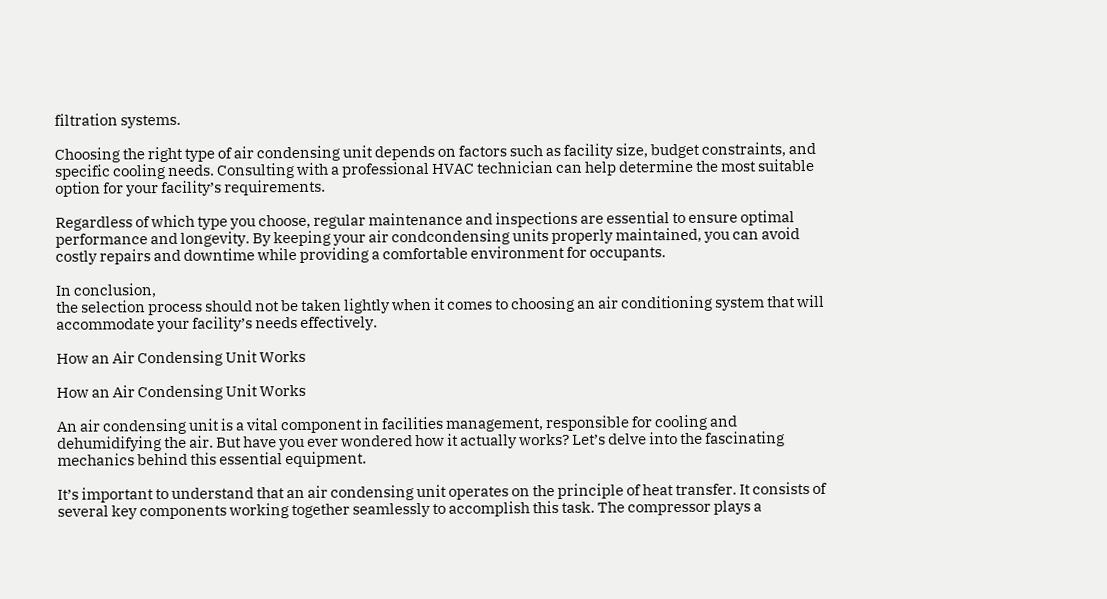filtration systems.

Choosing the right type of air condensing unit depends on factors such as facility size, budget constraints, and specific cooling needs. Consulting with a professional HVAC technician can help determine the most suitable option for your facility’s requirements.

Regardless of which type you choose, regular maintenance and inspections are essential to ensure optimal performance and longevity. By keeping your air condcondensing units properly maintained, you can avoid costly repairs and downtime while providing a comfortable environment for occupants.

In conclusion,
the selection process should not be taken lightly when it comes to choosing an air conditioning system that will accommodate your facility’s needs effectively.

How an Air Condensing Unit Works

How an Air Condensing Unit Works

An air condensing unit is a vital component in facilities management, responsible for cooling and dehumidifying the air. But have you ever wondered how it actually works? Let’s delve into the fascinating mechanics behind this essential equipment.

It’s important to understand that an air condensing unit operates on the principle of heat transfer. It consists of several key components working together seamlessly to accomplish this task. The compressor plays a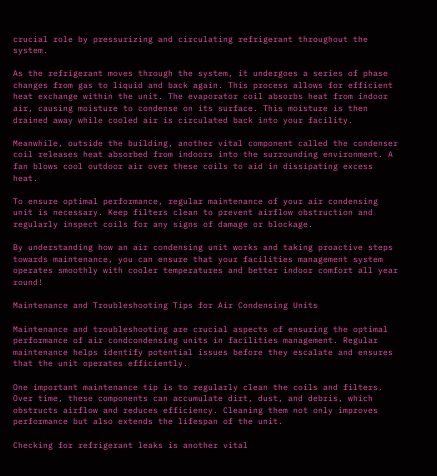crucial role by pressurizing and circulating refrigerant throughout the system.

As the refrigerant moves through the system, it undergoes a series of phase changes from gas to liquid and back again. This process allows for efficient heat exchange within the unit. The evaporator coil absorbs heat from indoor air, causing moisture to condense on its surface. This moisture is then drained away while cooled air is circulated back into your facility.

Meanwhile, outside the building, another vital component called the condenser coil releases heat absorbed from indoors into the surrounding environment. A fan blows cool outdoor air over these coils to aid in dissipating excess heat.

To ensure optimal performance, regular maintenance of your air condensing unit is necessary. Keep filters clean to prevent airflow obstruction and regularly inspect coils for any signs of damage or blockage.

By understanding how an air condensing unit works and taking proactive steps towards maintenance, you can ensure that your facilities management system operates smoothly with cooler temperatures and better indoor comfort all year round!

Maintenance and Troubleshooting Tips for Air Condensing Units

Maintenance and troubleshooting are crucial aspects of ensuring the optimal performance of air condcondensing units in facilities management. Regular maintenance helps identify potential issues before they escalate and ensures that the unit operates efficiently.

One important maintenance tip is to regularly clean the coils and filters. Over time, these components can accumulate dirt, dust, and debris, which obstructs airflow and reduces efficiency. Cleaning them not only improves performance but also extends the lifespan of the unit.

Checking for refrigerant leaks is another vital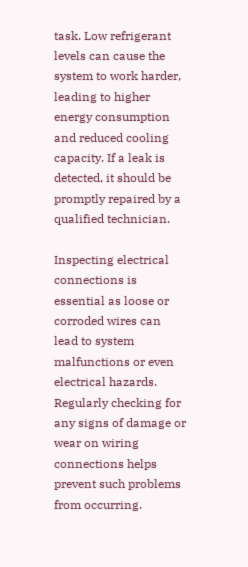task. Low refrigerant levels can cause the system to work harder, leading to higher energy consumption and reduced cooling capacity. If a leak is detected, it should be promptly repaired by a qualified technician.

Inspecting electrical connections is essential as loose or corroded wires can lead to system malfunctions or even electrical hazards. Regularly checking for any signs of damage or wear on wiring connections helps prevent such problems from occurring.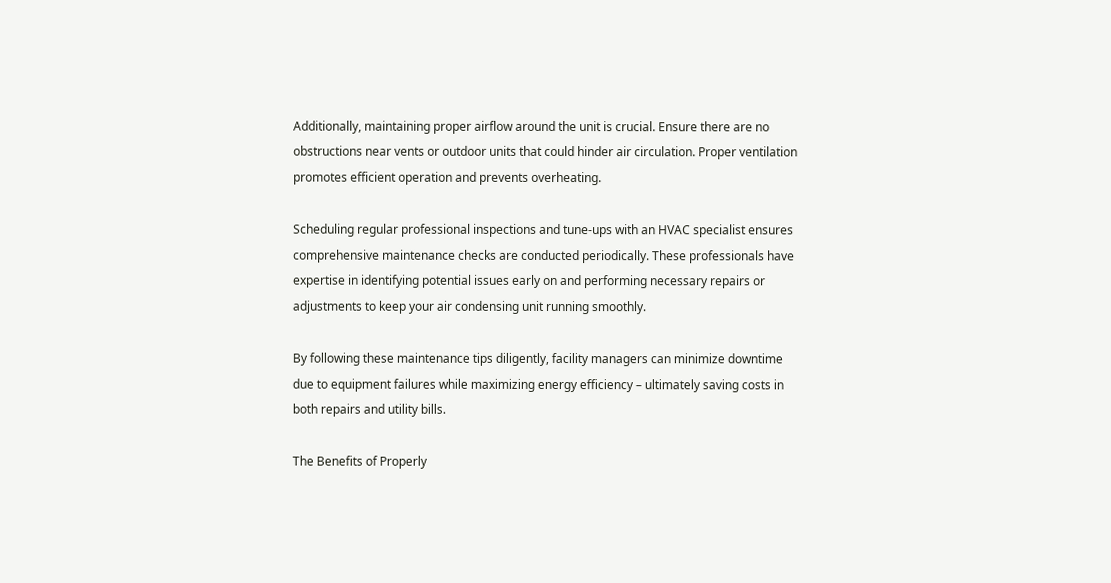Additionally, maintaining proper airflow around the unit is crucial. Ensure there are no obstructions near vents or outdoor units that could hinder air circulation. Proper ventilation promotes efficient operation and prevents overheating.

Scheduling regular professional inspections and tune-ups with an HVAC specialist ensures comprehensive maintenance checks are conducted periodically. These professionals have expertise in identifying potential issues early on and performing necessary repairs or adjustments to keep your air condensing unit running smoothly.

By following these maintenance tips diligently, facility managers can minimize downtime due to equipment failures while maximizing energy efficiency – ultimately saving costs in both repairs and utility bills.

The Benefits of Properly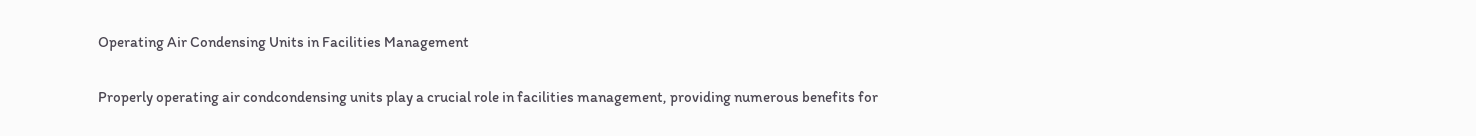Operating Air Condensing Units in Facilities Management

Properly operating air condcondensing units play a crucial role in facilities management, providing numerous benefits for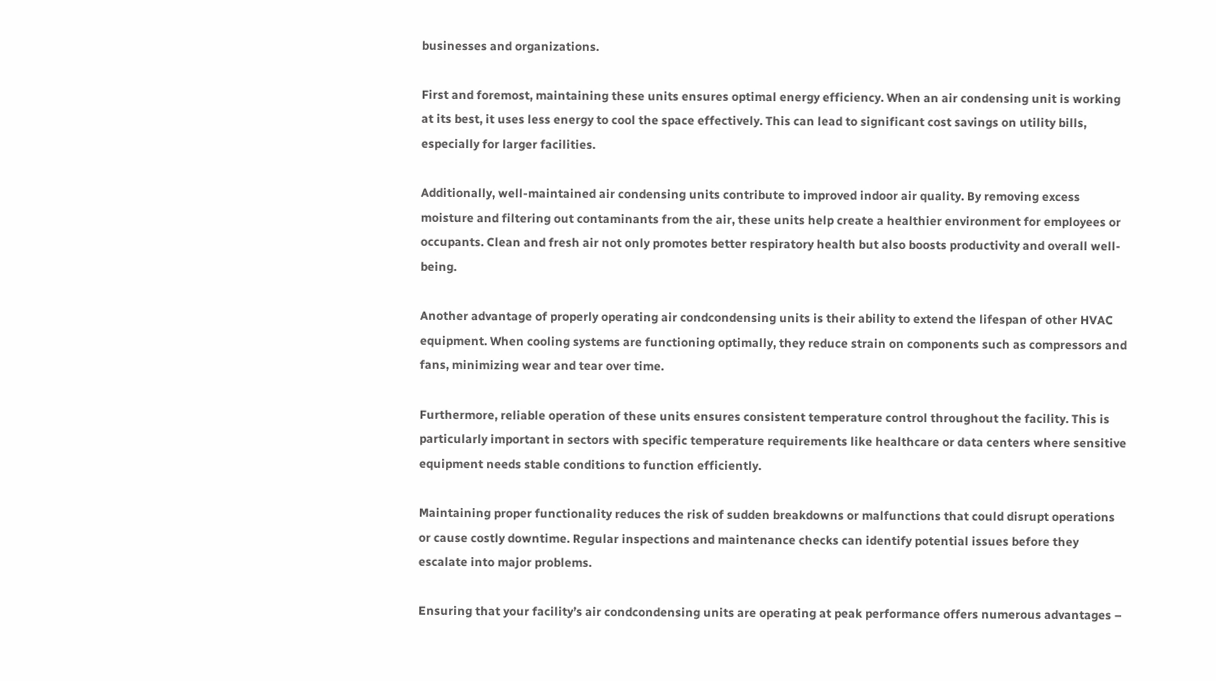businesses and organizations.

First and foremost, maintaining these units ensures optimal energy efficiency. When an air condensing unit is working at its best, it uses less energy to cool the space effectively. This can lead to significant cost savings on utility bills, especially for larger facilities.

Additionally, well-maintained air condensing units contribute to improved indoor air quality. By removing excess moisture and filtering out contaminants from the air, these units help create a healthier environment for employees or occupants. Clean and fresh air not only promotes better respiratory health but also boosts productivity and overall well-being.

Another advantage of properly operating air condcondensing units is their ability to extend the lifespan of other HVAC equipment. When cooling systems are functioning optimally, they reduce strain on components such as compressors and fans, minimizing wear and tear over time.

Furthermore, reliable operation of these units ensures consistent temperature control throughout the facility. This is particularly important in sectors with specific temperature requirements like healthcare or data centers where sensitive equipment needs stable conditions to function efficiently.

Maintaining proper functionality reduces the risk of sudden breakdowns or malfunctions that could disrupt operations or cause costly downtime. Regular inspections and maintenance checks can identify potential issues before they escalate into major problems.

Ensuring that your facility’s air condcondensing units are operating at peak performance offers numerous advantages –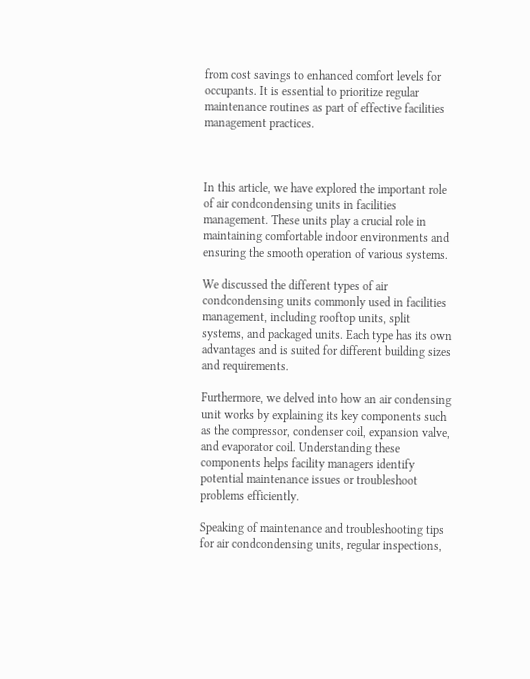from cost savings to enhanced comfort levels for occupants. It is essential to prioritize regular maintenance routines as part of effective facilities management practices.



In this article, we have explored the important role of air condcondensing units in facilities management. These units play a crucial role in maintaining comfortable indoor environments and ensuring the smooth operation of various systems.

We discussed the different types of air condcondensing units commonly used in facilities management, including rooftop units, split systems, and packaged units. Each type has its own advantages and is suited for different building sizes and requirements.

Furthermore, we delved into how an air condensing unit works by explaining its key components such as the compressor, condenser coil, expansion valve, and evaporator coil. Understanding these components helps facility managers identify potential maintenance issues or troubleshoot problems efficiently.

Speaking of maintenance and troubleshooting tips for air condcondensing units, regular inspections,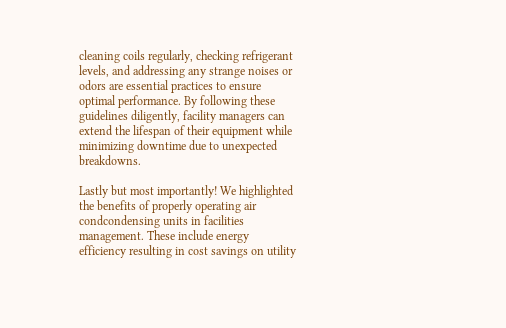cleaning coils regularly, checking refrigerant levels, and addressing any strange noises or odors are essential practices to ensure optimal performance. By following these guidelines diligently, facility managers can extend the lifespan of their equipment while minimizing downtime due to unexpected breakdowns.

Lastly but most importantly! We highlighted the benefits of properly operating air condcondensing units in facilities management. These include energy efficiency resulting in cost savings on utility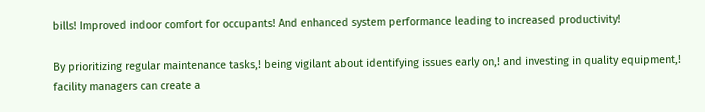bills! Improved indoor comfort for occupants! And enhanced system performance leading to increased productivity!

By prioritizing regular maintenance tasks,! being vigilant about identifying issues early on,! and investing in quality equipment,! facility managers can create a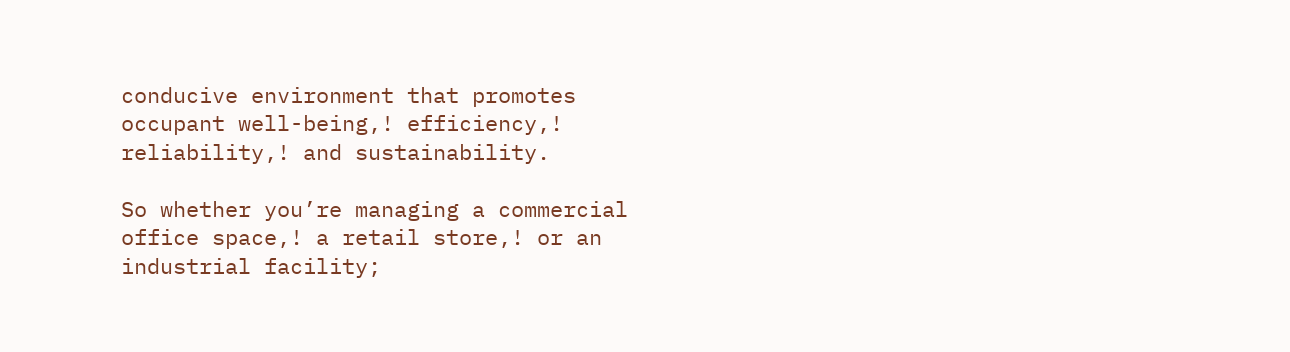conducive environment that promotes occupant well-being,! efficiency,! reliability,! and sustainability.

So whether you’re managing a commercial office space,! a retail store,! or an industrial facility;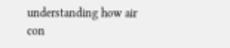understanding how air con